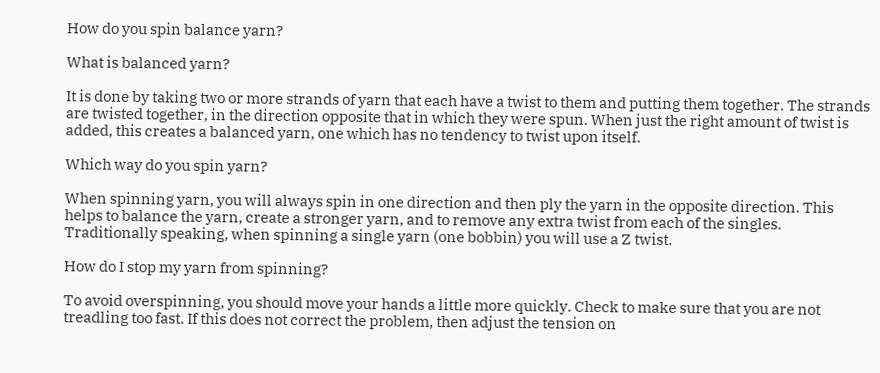How do you spin balance yarn?

What is balanced yarn?

It is done by taking two or more strands of yarn that each have a twist to them and putting them together. The strands are twisted together, in the direction opposite that in which they were spun. When just the right amount of twist is added, this creates a balanced yarn, one which has no tendency to twist upon itself.

Which way do you spin yarn?

When spinning yarn, you will always spin in one direction and then ply the yarn in the opposite direction. This helps to balance the yarn, create a stronger yarn, and to remove any extra twist from each of the singles. Traditionally speaking, when spinning a single yarn (one bobbin) you will use a Z twist.

How do I stop my yarn from spinning?

To avoid overspinning, you should move your hands a little more quickly. Check to make sure that you are not treadling too fast. If this does not correct the problem, then adjust the tension on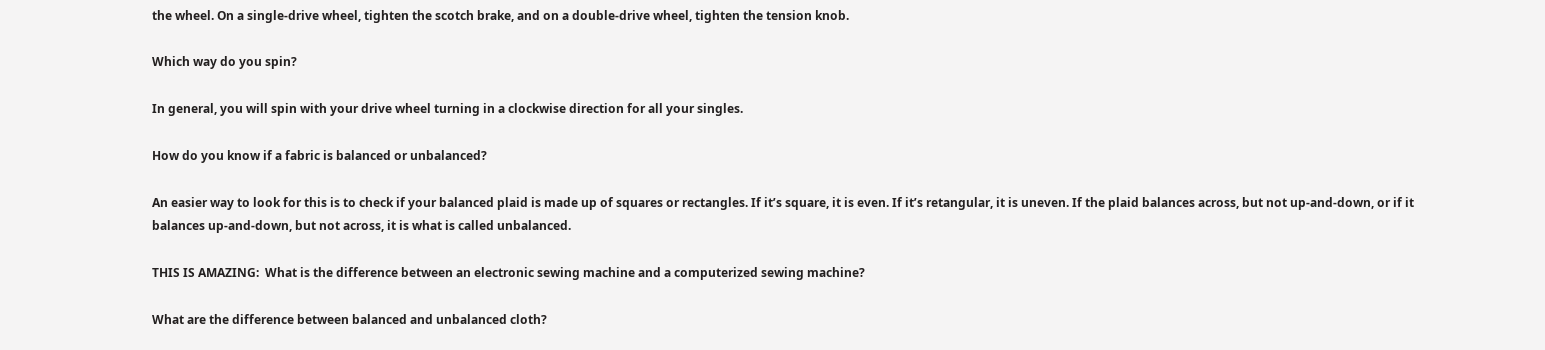the wheel. On a single-drive wheel, tighten the scotch brake, and on a double-drive wheel, tighten the tension knob.

Which way do you spin?

In general, you will spin with your drive wheel turning in a clockwise direction for all your singles.

How do you know if a fabric is balanced or unbalanced?

An easier way to look for this is to check if your balanced plaid is made up of squares or rectangles. If it’s square, it is even. If it’s retangular, it is uneven. If the plaid balances across, but not up-and-down, or if it balances up-and-down, but not across, it is what is called unbalanced.

THIS IS AMAZING:  What is the difference between an electronic sewing machine and a computerized sewing machine?

What are the difference between balanced and unbalanced cloth?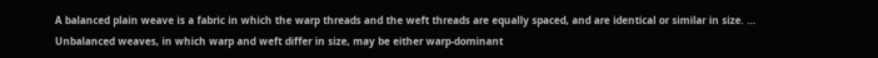A balanced plain weave is a fabric in which the warp threads and the weft threads are equally spaced, and are identical or similar in size. … Unbalanced weaves, in which warp and weft differ in size, may be either warp-dominant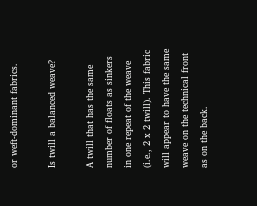or weft-dominant fabrics.

Is twill a balanced weave?

A twill that has the same number of floats as sinkers in one repeat of the weave (i.e., 2 x 2 twill). This fabric will appear to have the same weave on the technical front as on the back.